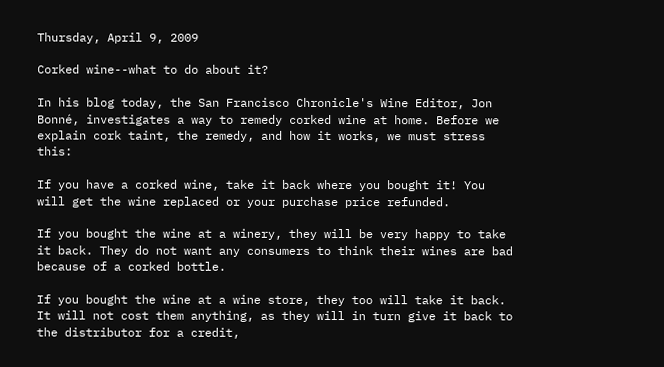Thursday, April 9, 2009

Corked wine--what to do about it?

In his blog today, the San Francisco Chronicle's Wine Editor, Jon Bonné, investigates a way to remedy corked wine at home. Before we explain cork taint, the remedy, and how it works, we must stress this:

If you have a corked wine, take it back where you bought it! You will get the wine replaced or your purchase price refunded.

If you bought the wine at a winery, they will be very happy to take it back. They do not want any consumers to think their wines are bad because of a corked bottle.

If you bought the wine at a wine store, they too will take it back. It will not cost them anything, as they will in turn give it back to the distributor for a credit,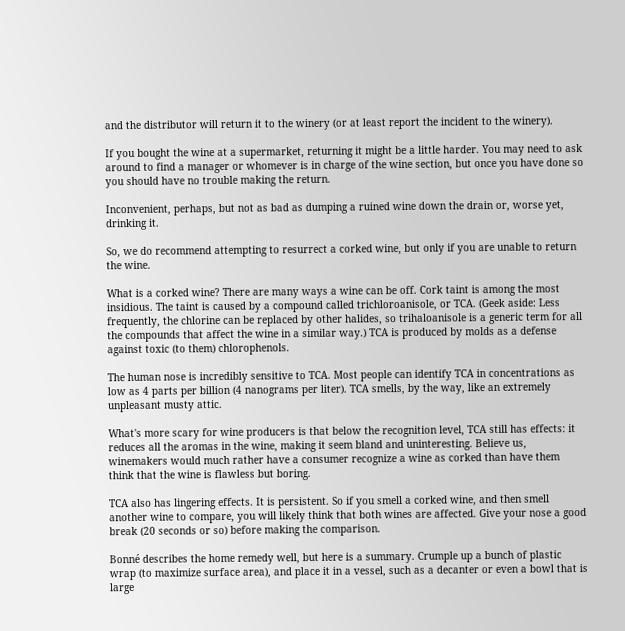and the distributor will return it to the winery (or at least report the incident to the winery).

If you bought the wine at a supermarket, returning it might be a little harder. You may need to ask around to find a manager or whomever is in charge of the wine section, but once you have done so you should have no trouble making the return.

Inconvenient, perhaps, but not as bad as dumping a ruined wine down the drain or, worse yet, drinking it.

So, we do recommend attempting to resurrect a corked wine, but only if you are unable to return the wine.

What is a corked wine? There are many ways a wine can be off. Cork taint is among the most insidious. The taint is caused by a compound called trichloroanisole, or TCA. (Geek aside: Less frequently, the chlorine can be replaced by other halides, so trihaloanisole is a generic term for all the compounds that affect the wine in a similar way.) TCA is produced by molds as a defense against toxic (to them) chlorophenols.

The human nose is incredibly sensitive to TCA. Most people can identify TCA in concentrations as low as 4 parts per billion (4 nanograms per liter). TCA smells, by the way, like an extremely unpleasant musty attic.

What's more scary for wine producers is that below the recognition level, TCA still has effects: it reduces all the aromas in the wine, making it seem bland and uninteresting. Believe us, winemakers would much rather have a consumer recognize a wine as corked than have them think that the wine is flawless but boring.

TCA also has lingering effects. It is persistent. So if you smell a corked wine, and then smell another wine to compare, you will likely think that both wines are affected. Give your nose a good break (20 seconds or so) before making the comparison.

Bonné describes the home remedy well, but here is a summary. Crumple up a bunch of plastic wrap (to maximize surface area), and place it in a vessel, such as a decanter or even a bowl that is large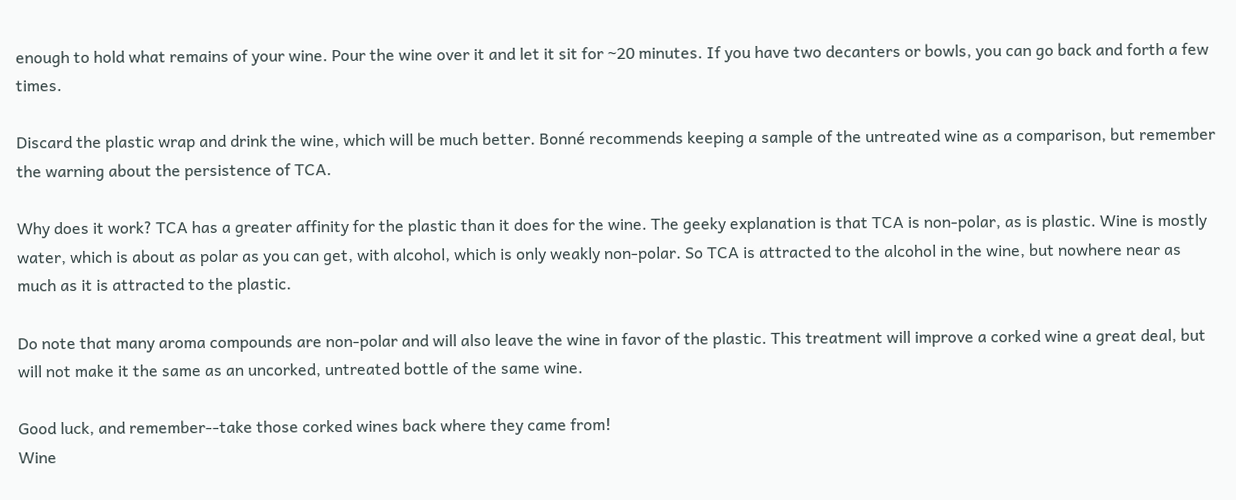enough to hold what remains of your wine. Pour the wine over it and let it sit for ~20 minutes. If you have two decanters or bowls, you can go back and forth a few times.

Discard the plastic wrap and drink the wine, which will be much better. Bonné recommends keeping a sample of the untreated wine as a comparison, but remember the warning about the persistence of TCA.

Why does it work? TCA has a greater affinity for the plastic than it does for the wine. The geeky explanation is that TCA is non-polar, as is plastic. Wine is mostly water, which is about as polar as you can get, with alcohol, which is only weakly non-polar. So TCA is attracted to the alcohol in the wine, but nowhere near as much as it is attracted to the plastic.

Do note that many aroma compounds are non-polar and will also leave the wine in favor of the plastic. This treatment will improve a corked wine a great deal, but will not make it the same as an uncorked, untreated bottle of the same wine.

Good luck, and remember--take those corked wines back where they came from!
Wine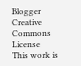Blogger Creative Commons License
This work is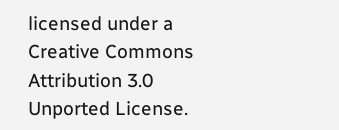licensed under a Creative Commons Attribution 3.0 Unported License.